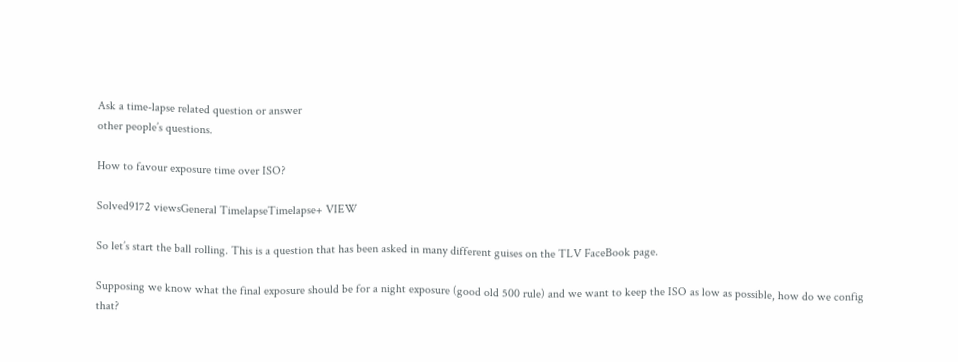Ask a time-lapse related question or answer
other people’s questions.

How to favour exposure time over ISO?

Solved9172 viewsGeneral TimelapseTimelapse+ VIEW

So let’s start the ball rolling. This is a question that has been asked in many different guises on the TLV FaceBook page.

Supposing we know what the final exposure should be for a night exposure (good old 500 rule) and we want to keep the ISO as low as possible, how do we config that?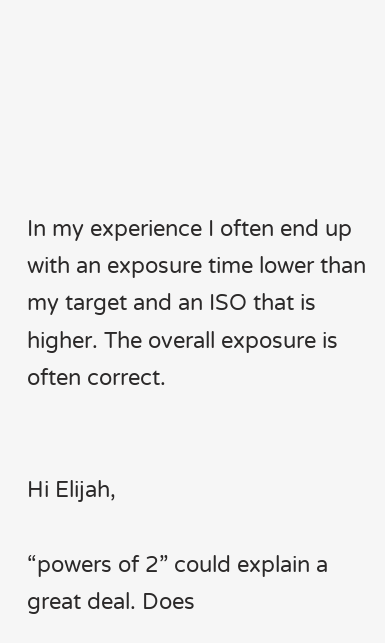In my experience I often end up with an exposure time lower than my target and an ISO that is higher. The overall exposure is often correct.


Hi Elijah,

“powers of 2” could explain a great deal. Does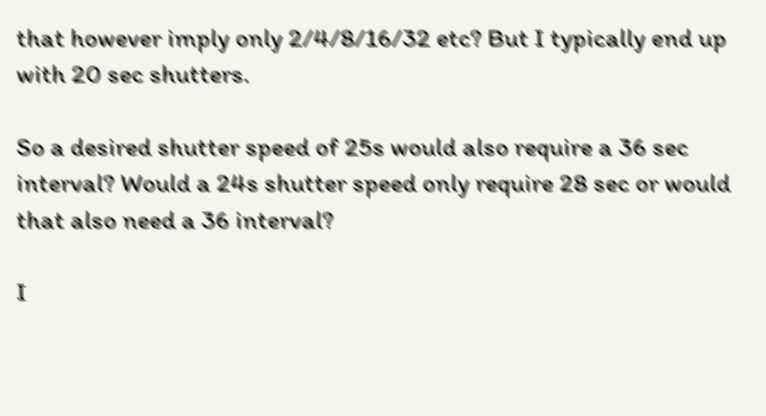that however imply only 2/4/8/16/32 etc? But I typically end up with 20 sec shutters.

So a desired shutter speed of 25s would also require a 36 sec interval? Would a 24s shutter speed only require 28 sec or would that also need a 36 interval?

I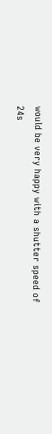would be very happy with a shutter speed of 24s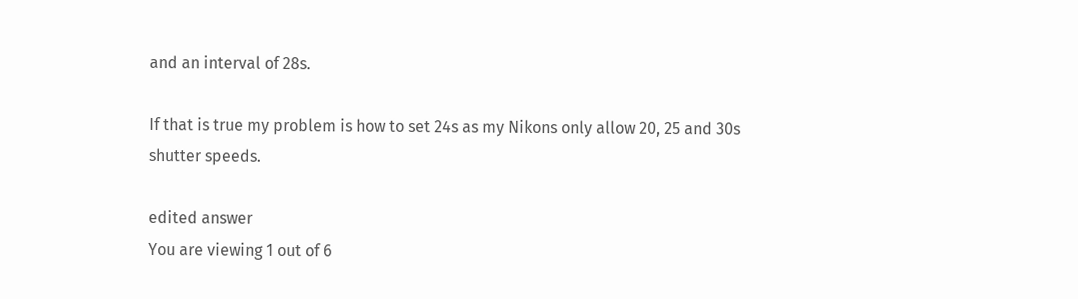and an interval of 28s.

If that is true my problem is how to set 24s as my Nikons only allow 20, 25 and 30s shutter speeds.

edited answer
You are viewing 1 out of 6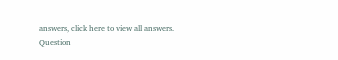answers, click here to view all answers.
Question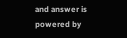and answer is powered by